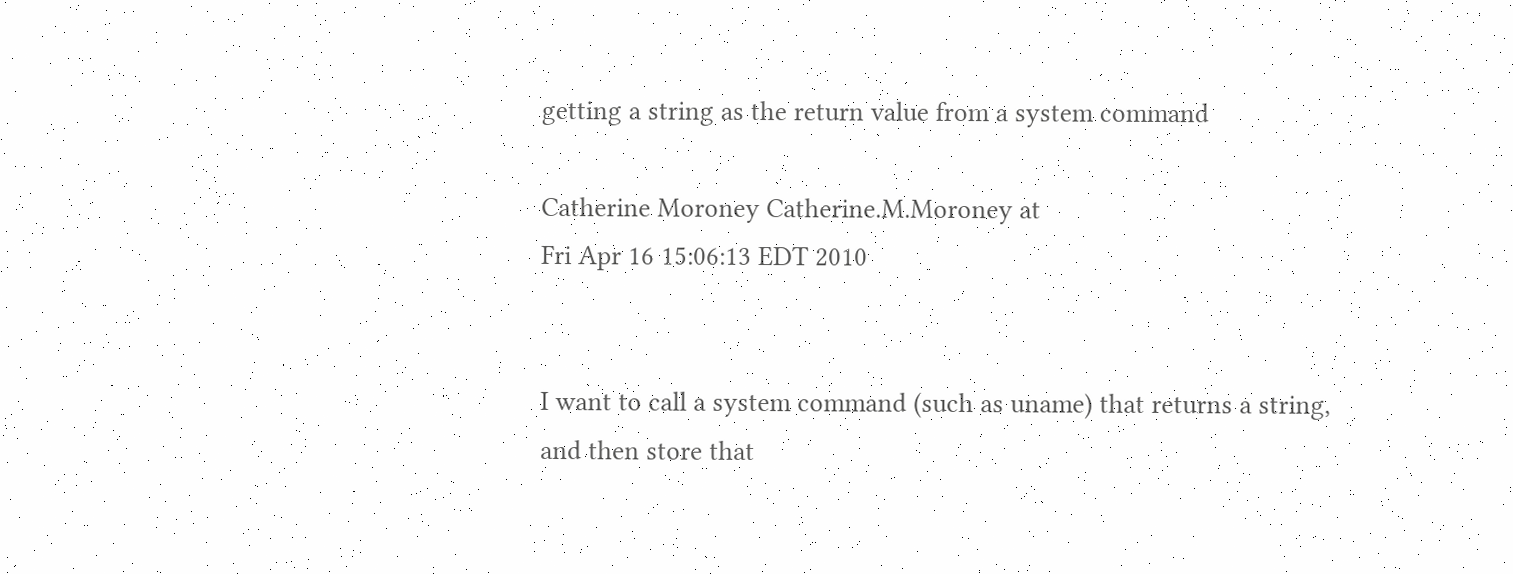getting a string as the return value from a system command

Catherine Moroney Catherine.M.Moroney at
Fri Apr 16 15:06:13 EDT 2010


I want to call a system command (such as uname) that returns a string,
and then store that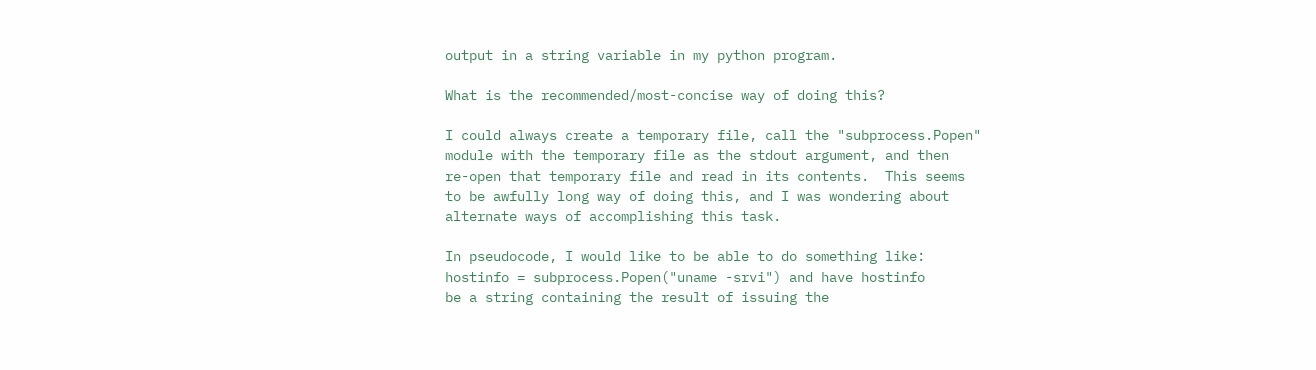output in a string variable in my python program.

What is the recommended/most-concise way of doing this?

I could always create a temporary file, call the "subprocess.Popen"
module with the temporary file as the stdout argument, and then
re-open that temporary file and read in its contents.  This seems
to be awfully long way of doing this, and I was wondering about
alternate ways of accomplishing this task.

In pseudocode, I would like to be able to do something like:
hostinfo = subprocess.Popen("uname -srvi") and have hostinfo
be a string containing the result of issuing the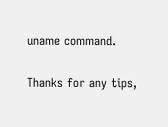uname command.

Thanks for any tips,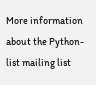More information about the Python-list mailing list